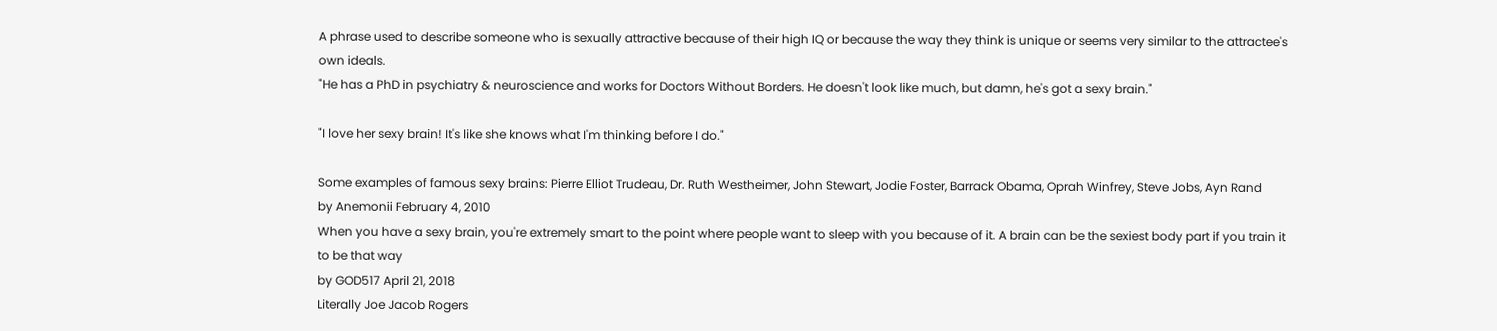A phrase used to describe someone who is sexually attractive because of their high IQ or because the way they think is unique or seems very similar to the attractee's own ideals.
"He has a PhD in psychiatry & neuroscience and works for Doctors Without Borders. He doesn't look like much, but damn, he's got a sexy brain."

"I love her sexy brain! It's like she knows what I'm thinking before I do."

Some examples of famous sexy brains: Pierre Elliot Trudeau, Dr. Ruth Westheimer, John Stewart, Jodie Foster, Barrack Obama, Oprah Winfrey, Steve Jobs, Ayn Rand
by Anemonii February 4, 2010
When you have a sexy brain, you're extremely smart to the point where people want to sleep with you because of it. A brain can be the sexiest body part if you train it to be that way
by GOD517 April 21, 2018
Literally Joe Jacob Rogers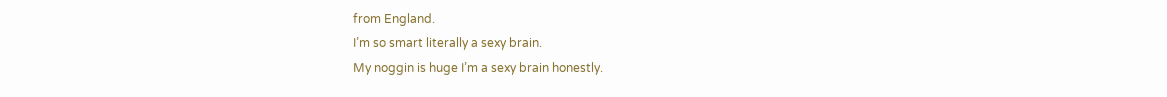from England.
I’m so smart literally a sexy brain.
My noggin is huge I’m a sexy brain honestly.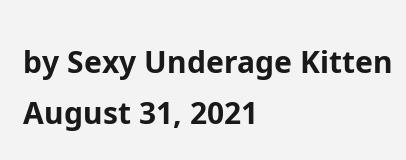by Sexy Underage Kitten August 31, 2021